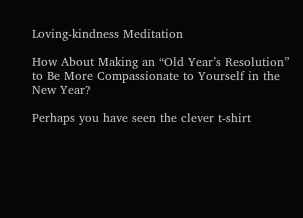Loving-kindness Meditation

How About Making an “Old Year’s Resolution” to Be More Compassionate to Yourself in the New Year?

Perhaps you have seen the clever t-shirt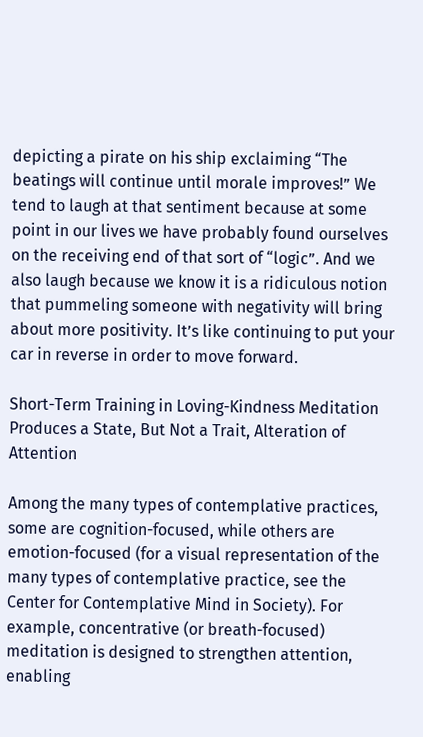depicting a pirate on his ship exclaiming “The beatings will continue until morale improves!” We tend to laugh at that sentiment because at some point in our lives we have probably found ourselves on the receiving end of that sort of “logic”. And we also laugh because we know it is a ridiculous notion that pummeling someone with negativity will bring about more positivity. It’s like continuing to put your car in reverse in order to move forward.

Short-Term Training in Loving-Kindness Meditation Produces a State, But Not a Trait, Alteration of Attention

Among the many types of contemplative practices, some are cognition-focused, while others are emotion-focused (for a visual representation of the many types of contemplative practice, see the Center for Contemplative Mind in Society). For example, concentrative (or breath-focused) meditation is designed to strengthen attention, enabling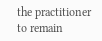the practitioner to remain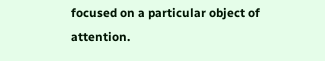focused on a particular object of attention.